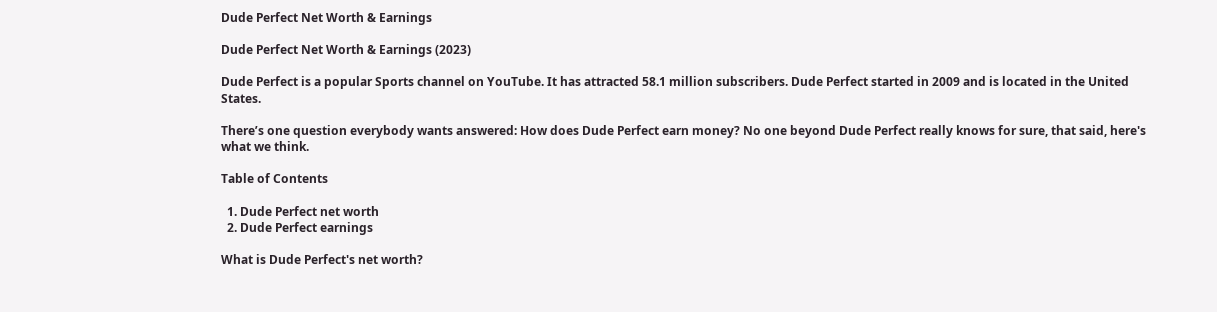Dude Perfect Net Worth & Earnings

Dude Perfect Net Worth & Earnings (2023)

Dude Perfect is a popular Sports channel on YouTube. It has attracted 58.1 million subscribers. Dude Perfect started in 2009 and is located in the United States.

There’s one question everybody wants answered: How does Dude Perfect earn money? No one beyond Dude Perfect really knows for sure, that said, here's what we think.

Table of Contents

  1. Dude Perfect net worth
  2. Dude Perfect earnings

What is Dude Perfect's net worth?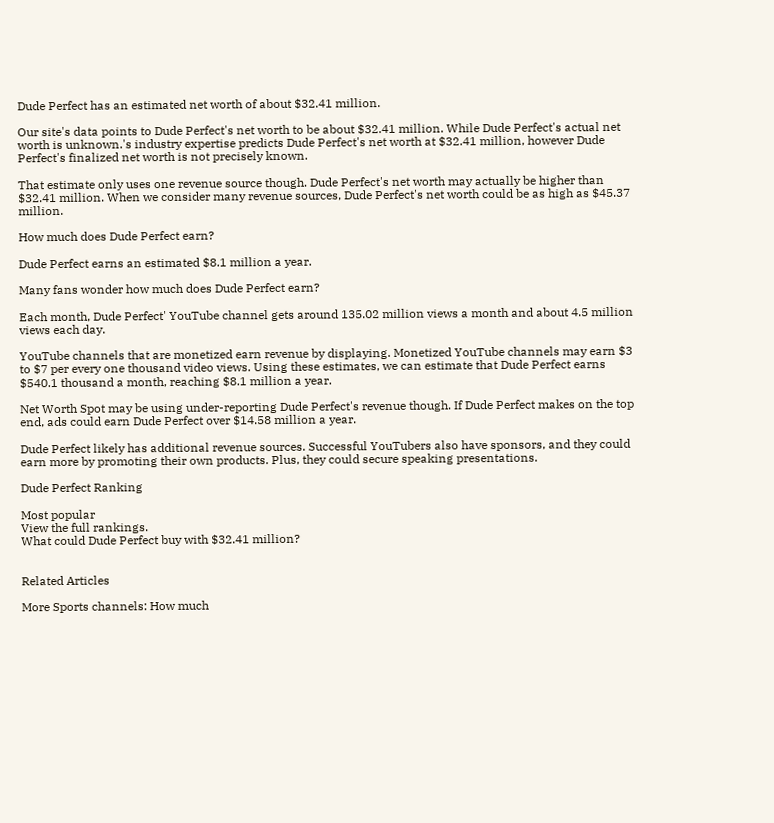Dude Perfect has an estimated net worth of about $32.41 million.

Our site's data points to Dude Perfect's net worth to be about $32.41 million. While Dude Perfect's actual net worth is unknown.'s industry expertise predicts Dude Perfect's net worth at $32.41 million, however Dude Perfect's finalized net worth is not precisely known.

That estimate only uses one revenue source though. Dude Perfect's net worth may actually be higher than $32.41 million. When we consider many revenue sources, Dude Perfect's net worth could be as high as $45.37 million.

How much does Dude Perfect earn?

Dude Perfect earns an estimated $8.1 million a year.

Many fans wonder how much does Dude Perfect earn?

Each month, Dude Perfect' YouTube channel gets around 135.02 million views a month and about 4.5 million views each day.

YouTube channels that are monetized earn revenue by displaying. Monetized YouTube channels may earn $3 to $7 per every one thousand video views. Using these estimates, we can estimate that Dude Perfect earns $540.1 thousand a month, reaching $8.1 million a year.

Net Worth Spot may be using under-reporting Dude Perfect's revenue though. If Dude Perfect makes on the top end, ads could earn Dude Perfect over $14.58 million a year.

Dude Perfect likely has additional revenue sources. Successful YouTubers also have sponsors, and they could earn more by promoting their own products. Plus, they could secure speaking presentations.

Dude Perfect Ranking

Most popular
View the full rankings.
What could Dude Perfect buy with $32.41 million?


Related Articles

More Sports channels: How much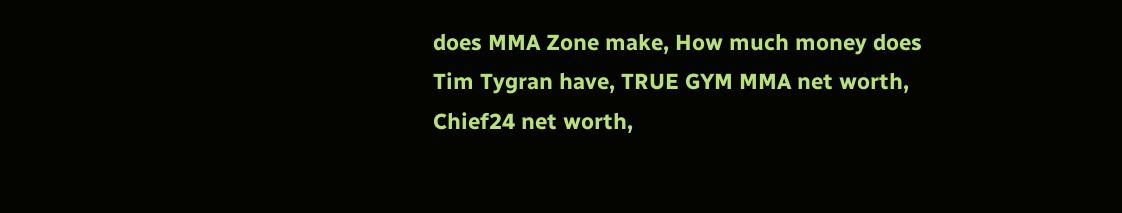does MMA Zone make, How much money does Tim Tygran have, TRUE GYM MMA net worth, Chief24 net worth,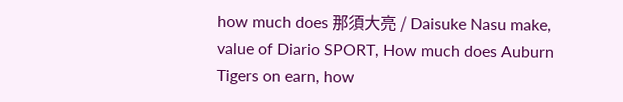how much does 那須大亮 / Daisuke Nasu make, value of Diario SPORT, How much does Auburn Tigers on earn, how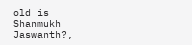old is Shanmukh Jaswanth?,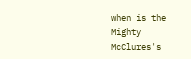when is the Mighty McClures's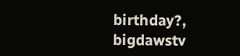birthday?, bigdawstv